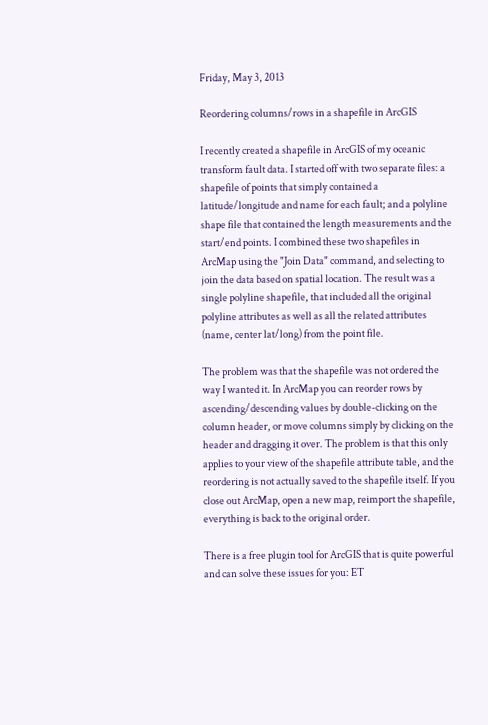Friday, May 3, 2013

Reordering columns/rows in a shapefile in ArcGIS

I recently created a shapefile in ArcGIS of my oceanic transform fault data. I started off with two separate files: a shapefile of points that simply contained a latitude/longitude and name for each fault; and a polyline shape file that contained the length measurements and the start/end points. I combined these two shapefiles in ArcMap using the "Join Data" command, and selecting to join the data based on spatial location. The result was a single polyline shapefile, that included all the original polyline attributes as well as all the related attributes (name, center lat/long) from the point file.

The problem was that the shapefile was not ordered the way I wanted it. In ArcMap you can reorder rows by ascending/descending values by double-clicking on the column header, or move columns simply by clicking on the header and dragging it over. The problem is that this only applies to your view of the shapefile attribute table, and the reordering is not actually saved to the shapefile itself. If you close out ArcMap, open a new map, reimport the shapefile, everything is back to the original order.

There is a free plugin tool for ArcGIS that is quite powerful and can solve these issues for you: ET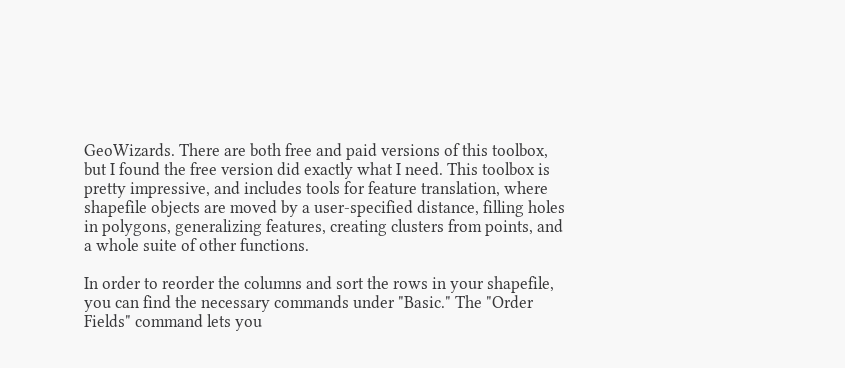GeoWizards. There are both free and paid versions of this toolbox, but I found the free version did exactly what I need. This toolbox is pretty impressive, and includes tools for feature translation, where shapefile objects are moved by a user-specified distance, filling holes in polygons, generalizing features, creating clusters from points, and a whole suite of other functions.

In order to reorder the columns and sort the rows in your shapefile, you can find the necessary commands under "Basic." The "Order Fields" command lets you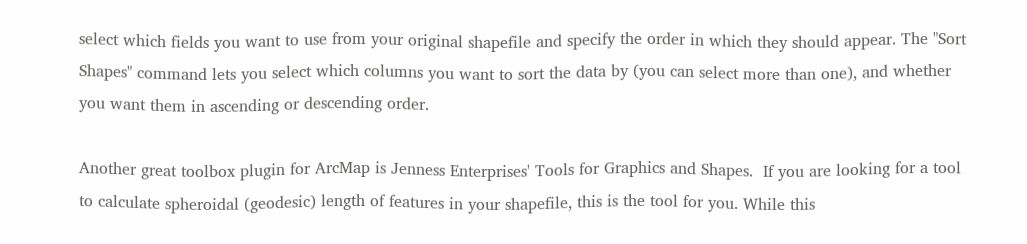select which fields you want to use from your original shapefile and specify the order in which they should appear. The "Sort Shapes" command lets you select which columns you want to sort the data by (you can select more than one), and whether you want them in ascending or descending order.

Another great toolbox plugin for ArcMap is Jenness Enterprises' Tools for Graphics and Shapes.  If you are looking for a tool to calculate spheroidal (geodesic) length of features in your shapefile, this is the tool for you. While this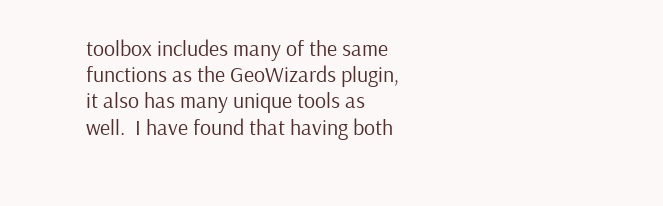toolbox includes many of the same functions as the GeoWizards plugin, it also has many unique tools as well.  I have found that having both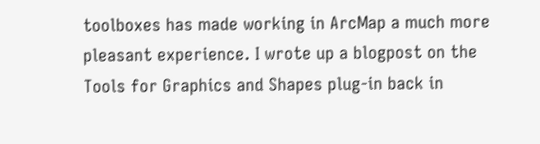toolboxes has made working in ArcMap a much more pleasant experience. I wrote up a blogpost on the Tools for Graphics and Shapes plug-in back in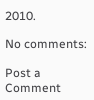2010.

No comments:

Post a Comment